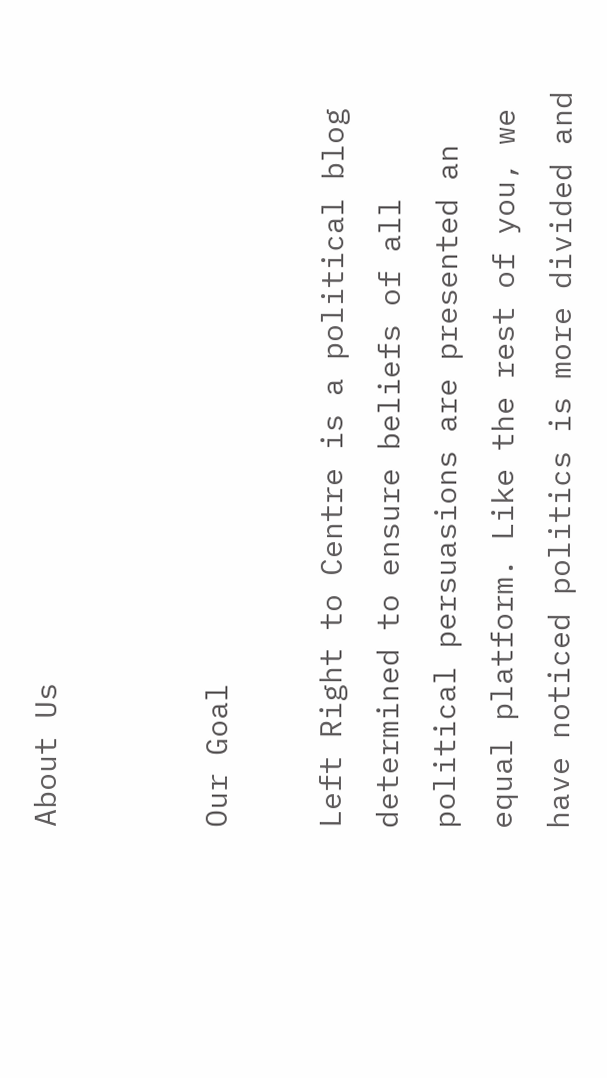About Us


Our Goal

Left Right to Centre is a political blog determined to ensure beliefs of all political persuasions are presented an equal platform. Like the rest of you, we have noticed politics is more divided and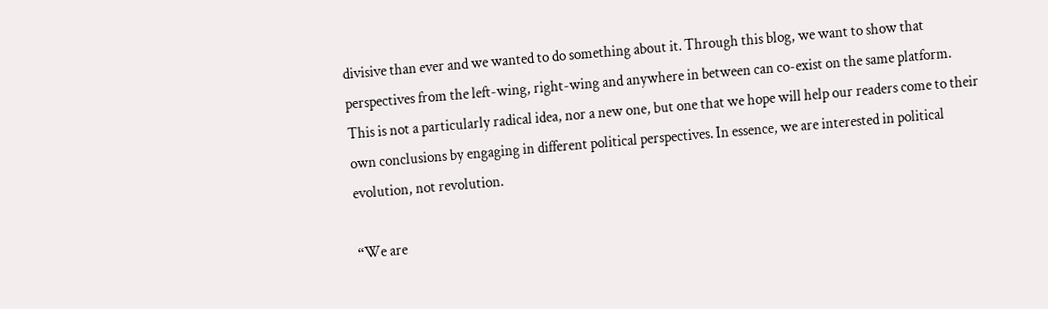divisive than ever and we wanted to do something about it. Through this blog, we want to show that perspectives from the left-wing, right-wing and anywhere in between can co-exist on the same platform. This is not a particularly radical idea, nor a new one, but one that we hope will help our readers come to their own conclusions by engaging in different political perspectives. In essence, we are interested in political evolution, not revolution.

“We are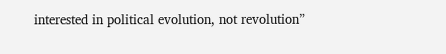interested in political evolution, not revolution”